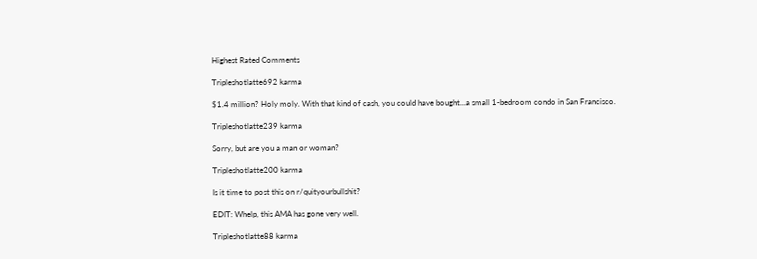Highest Rated Comments

Tripleshotlatte692 karma

$1.4 million? Holy moly. With that kind of cash, you could have bought...a small 1-bedroom condo in San Francisco.

Tripleshotlatte239 karma

Sorry, but are you a man or woman?

Tripleshotlatte200 karma

Is it time to post this on r/quityourbullshit?

EDIT: Whelp, this AMA has gone very well.

Tripleshotlatte88 karma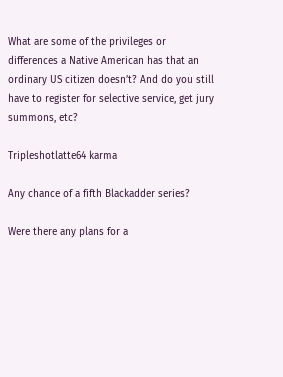What are some of the privileges or differences a Native American has that an ordinary US citizen doesn’t? And do you still have to register for selective service, get jury summons, etc?

Tripleshotlatte64 karma

Any chance of a fifth Blackadder series?

Were there any plans for a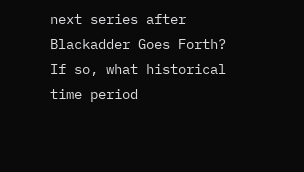next series after Blackadder Goes Forth? If so, what historical time period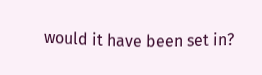would it have been set in?